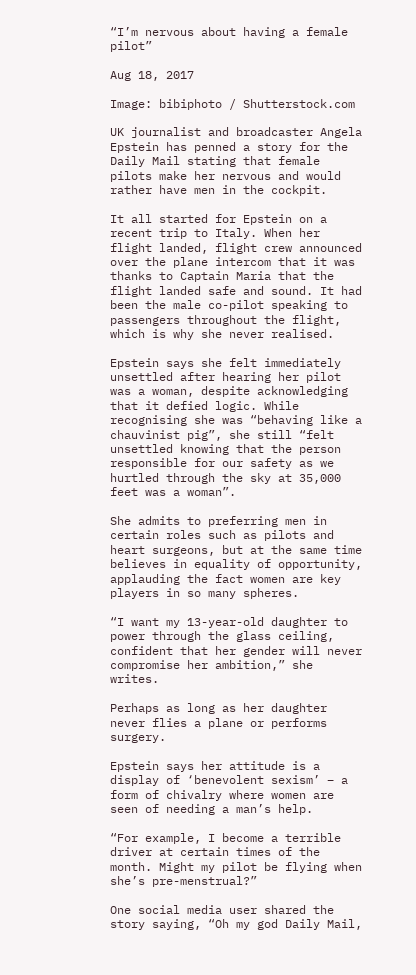“I’m nervous about having a female pilot”

Aug 18, 2017

Image: bibiphoto / Shutterstock.com

UK journalist and broadcaster Angela Epstein has penned a story for the Daily Mail stating that female pilots make her nervous and would rather have men in the cockpit.

It all started for Epstein on a recent trip to Italy. When her flight landed, flight crew announced over the plane intercom that it was thanks to Captain Maria that the flight landed safe and sound. It had been the male co-pilot speaking to passengers throughout the flight, which is why she never realised.

Epstein says she felt immediately unsettled after hearing her pilot was a woman, despite acknowledging that it defied logic. While recognising she was “behaving like a chauvinist pig”, she still “felt unsettled knowing that the person responsible for our safety as we hurtled through the sky at 35,000 feet was a woman”.

She admits to preferring men in certain roles such as pilots and heart surgeons, but at the same time believes in equality of opportunity, applauding the fact women are key players in so many spheres.

“I want my 13-year-old daughter to power through the glass ceiling, confident that her gender will never compromise her ambition,” she writes.

Perhaps as long as her daughter never flies a plane or performs surgery.

Epstein says her attitude is a display of ‘benevolent sexism’ – a form of chivalry where women are seen of needing a man’s help.

“For example, I become a terrible driver at certain times of the month. Might my pilot be flying when she’s pre-menstrual?”

One social media user shared the story saying, “Oh my god Daily Mail,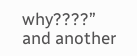why????” and another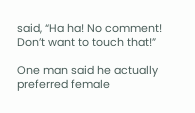said, “Ha ha! No comment! Don’t want to touch that!”

One man said he actually preferred female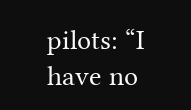pilots: “I have no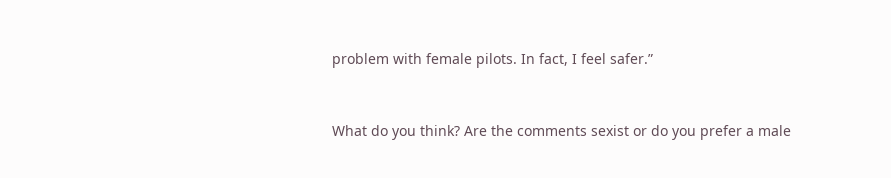problem with female pilots. In fact, I feel safer.”


What do you think? Are the comments sexist or do you prefer a male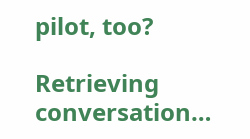pilot, too?

Retrieving conversation…